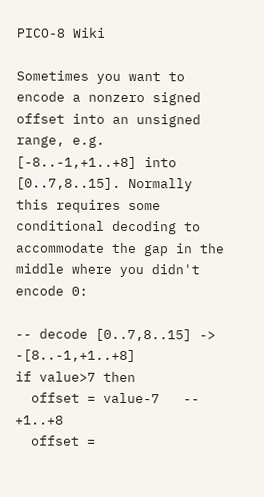PICO-8 Wiki

Sometimes you want to encode a nonzero signed offset into an unsigned range, e.g. [-8..-1,+1..+8] into [0..7,8..15]. Normally this requires some conditional decoding to accommodate the gap in the middle where you didn't encode 0:

-- decode [0..7,8..15] -> -[8..-1,+1..+8]
if value>7 then
  offset = value-7   -- +1..+8
  offset =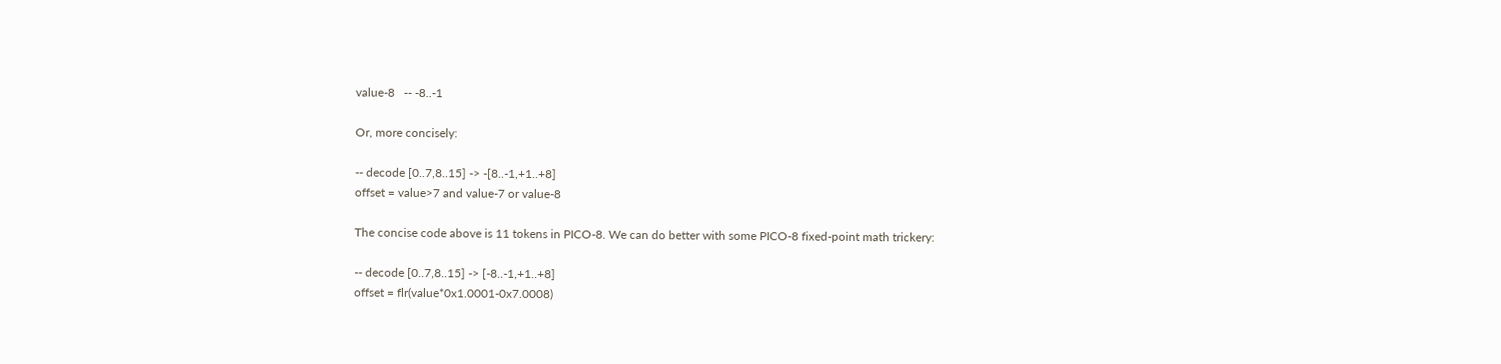value-8   -- -8..-1

Or, more concisely:

-- decode [0..7,8..15] -> -[8..-1,+1..+8]
offset = value>7 and value-7 or value-8

The concise code above is 11 tokens in PICO-8. We can do better with some PICO-8 fixed-point math trickery:

-- decode [0..7,8..15] -> [-8..-1,+1..+8]
offset = flr(value*0x1.0001-0x7.0008)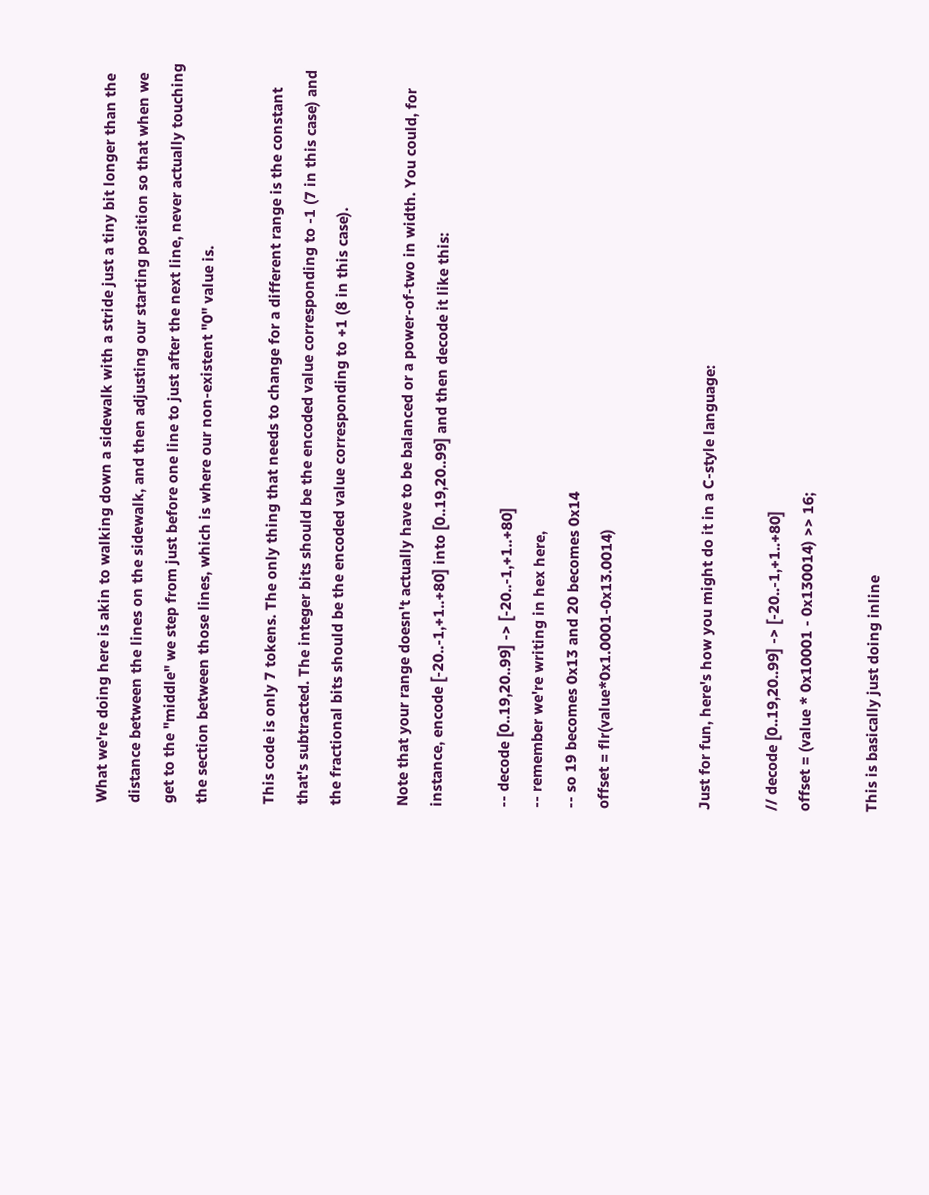What we're doing here is akin to walking down a sidewalk with a stride just a tiny bit longer than the distance between the lines on the sidewalk, and then adjusting our starting position so that when we get to the "middle" we step from just before one line to just after the next line, never actually touching the section between those lines, which is where our non-existent "0" value is.

This code is only 7 tokens. The only thing that needs to change for a different range is the constant that's subtracted. The integer bits should be the encoded value corresponding to -1 (7 in this case) and the fractional bits should be the encoded value corresponding to +1 (8 in this case).

Note that your range doesn't actually have to be balanced or a power-of-two in width. You could, for instance, encode [-20..-1,+1..+80] into [0..19,20..99] and then decode it like this:

-- decode [0..19,20..99] -> [-20..-1,+1..+80]
-- remember we're writing in hex here,
-- so 19 becomes 0x13 and 20 becomes 0x14
offset = flr(value*0x1.0001-0x13.0014)


Just for fun, here's how you might do it in a C-style language:

// decode [0..19,20..99] -> [-20..-1,+1..+80]
offset = (value * 0x10001 - 0x130014) >> 16;

This is basically just doing inline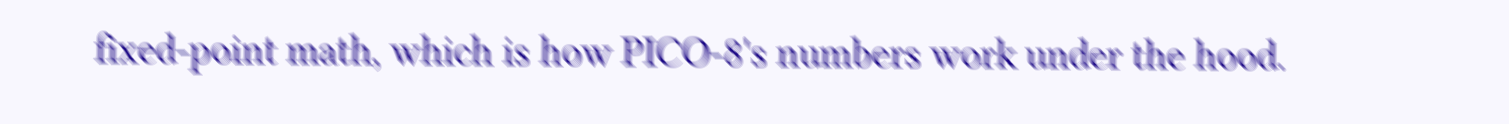fixed-point math, which is how PICO-8's numbers work under the hood.